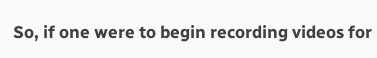So, if one were to begin recording videos for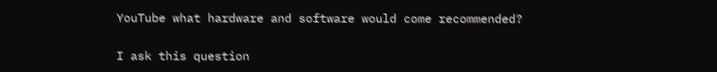YouTube what hardware and software would come recommended?

I ask this question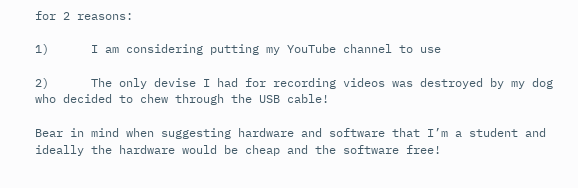for 2 reasons:

1)      I am considering putting my YouTube channel to use

2)      The only devise I had for recording videos was destroyed by my dog who decided to chew through the USB cable!

Bear in mind when suggesting hardware and software that I’m a student and ideally the hardware would be cheap and the software free!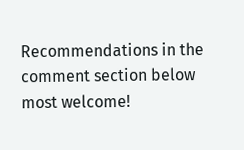Recommendations in the comment section below most welcome!